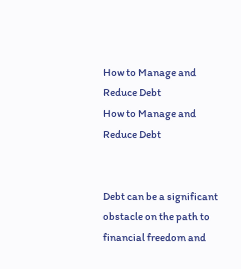How to Manage and Reduce Debt
How to Manage and Reduce Debt


Debt can be a significant obstacle on the path to financial freedom and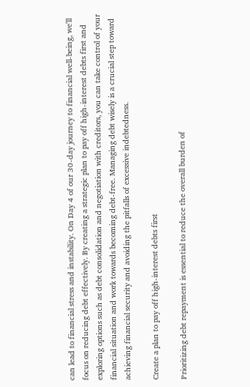can lead to financial stress and instability. On Day 4 of our 30-day journey to financial well-being, we'll focus on reducing debt effectively. By creating a strategic plan to pay off high-interest debts first and exploring options such as debt consolidation and negotiation with creditors, you can take control of your financial situation and work towards becoming debt-free. Managing debt wisely is a crucial step toward achieving financial security and avoiding the pitfalls of excessive indebtedness.

Create a plan to pay off high-interest debts first

Prioritizing debt repayment is essential to reduce the overall burden of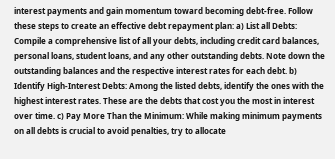interest payments and gain momentum toward becoming debt-free. Follow these steps to create an effective debt repayment plan: a) List all Debts: Compile a comprehensive list of all your debts, including credit card balances, personal loans, student loans, and any other outstanding debts. Note down the outstanding balances and the respective interest rates for each debt. b) Identify High-Interest Debts: Among the listed debts, identify the ones with the highest interest rates. These are the debts that cost you the most in interest over time. c) Pay More Than the Minimum: While making minimum payments on all debts is crucial to avoid penalties, try to allocate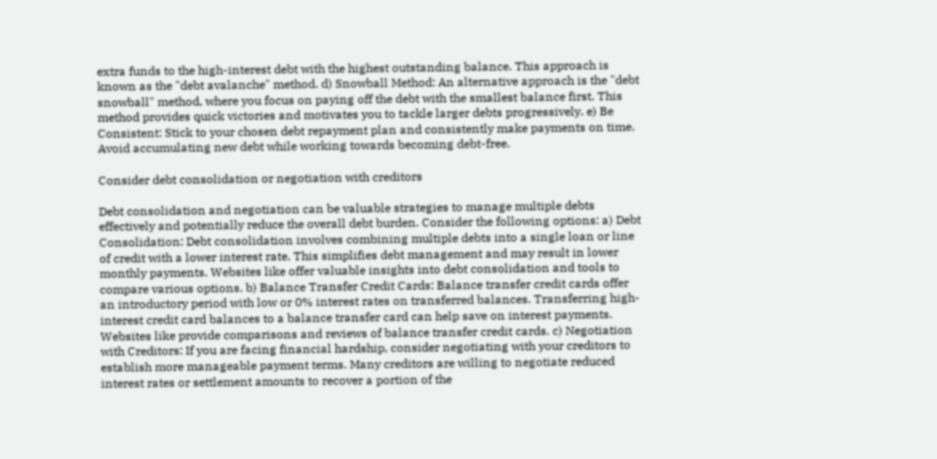extra funds to the high-interest debt with the highest outstanding balance. This approach is known as the "debt avalanche" method. d) Snowball Method: An alternative approach is the "debt snowball" method, where you focus on paying off the debt with the smallest balance first. This method provides quick victories and motivates you to tackle larger debts progressively. e) Be Consistent: Stick to your chosen debt repayment plan and consistently make payments on time. Avoid accumulating new debt while working towards becoming debt-free.

Consider debt consolidation or negotiation with creditors

Debt consolidation and negotiation can be valuable strategies to manage multiple debts effectively and potentially reduce the overall debt burden. Consider the following options: a) Debt Consolidation: Debt consolidation involves combining multiple debts into a single loan or line of credit with a lower interest rate. This simplifies debt management and may result in lower monthly payments. Websites like offer valuable insights into debt consolidation and tools to compare various options. b) Balance Transfer Credit Cards: Balance transfer credit cards offer an introductory period with low or 0% interest rates on transferred balances. Transferring high-interest credit card balances to a balance transfer card can help save on interest payments. Websites like provide comparisons and reviews of balance transfer credit cards. c) Negotiation with Creditors: If you are facing financial hardship, consider negotiating with your creditors to establish more manageable payment terms. Many creditors are willing to negotiate reduced interest rates or settlement amounts to recover a portion of the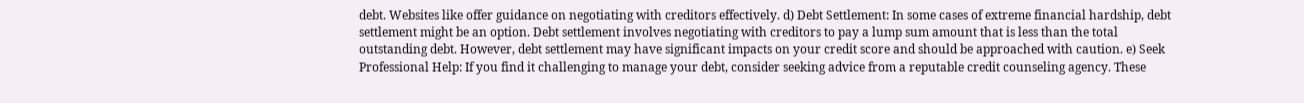debt. Websites like offer guidance on negotiating with creditors effectively. d) Debt Settlement: In some cases of extreme financial hardship, debt settlement might be an option. Debt settlement involves negotiating with creditors to pay a lump sum amount that is less than the total outstanding debt. However, debt settlement may have significant impacts on your credit score and should be approached with caution. e) Seek Professional Help: If you find it challenging to manage your debt, consider seeking advice from a reputable credit counseling agency. These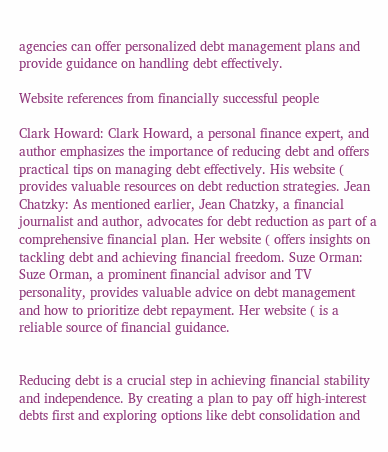agencies can offer personalized debt management plans and provide guidance on handling debt effectively.

Website references from financially successful people

Clark Howard: Clark Howard, a personal finance expert, and author emphasizes the importance of reducing debt and offers practical tips on managing debt effectively. His website ( provides valuable resources on debt reduction strategies. Jean Chatzky: As mentioned earlier, Jean Chatzky, a financial journalist and author, advocates for debt reduction as part of a comprehensive financial plan. Her website ( offers insights on tackling debt and achieving financial freedom. Suze Orman: Suze Orman, a prominent financial advisor and TV personality, provides valuable advice on debt management and how to prioritize debt repayment. Her website ( is a reliable source of financial guidance.


Reducing debt is a crucial step in achieving financial stability and independence. By creating a plan to pay off high-interest debts first and exploring options like debt consolidation and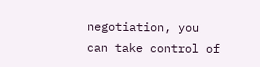negotiation, you can take control of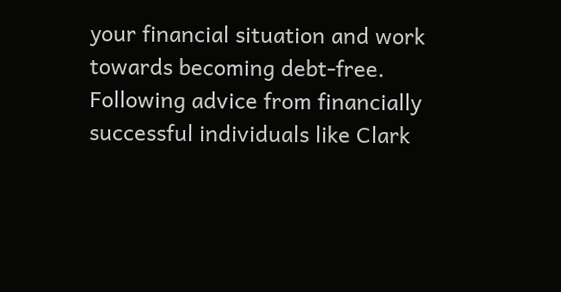your financial situation and work towards becoming debt-free. Following advice from financially successful individuals like Clark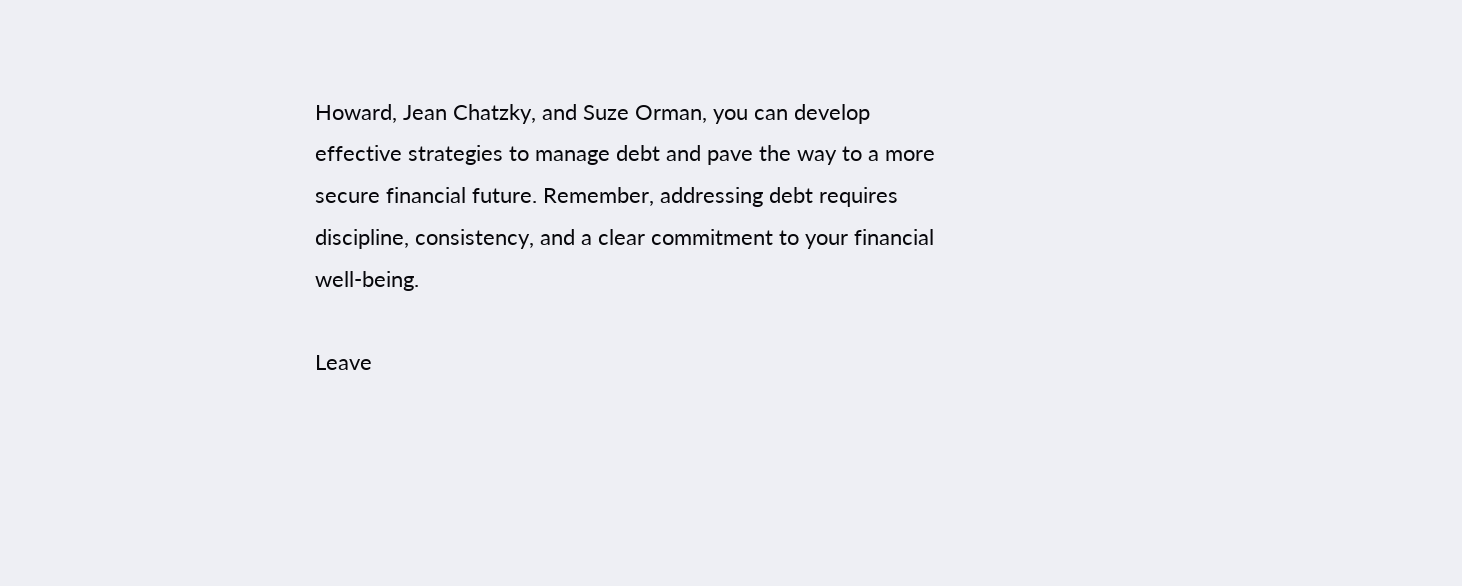Howard, Jean Chatzky, and Suze Orman, you can develop effective strategies to manage debt and pave the way to a more secure financial future. Remember, addressing debt requires discipline, consistency, and a clear commitment to your financial well-being.

Leave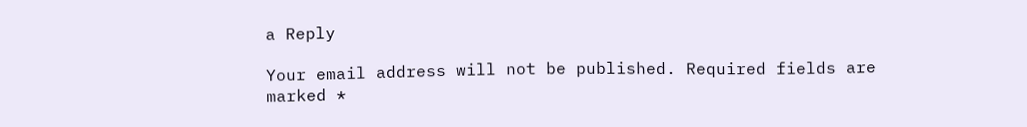a Reply

Your email address will not be published. Required fields are marked *